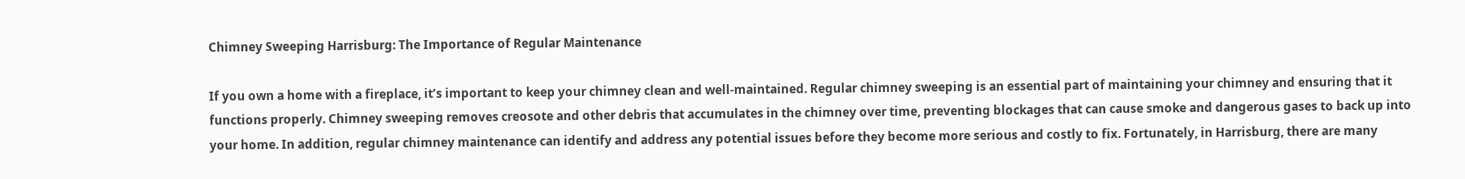Chimney Sweeping Harrisburg: The Importance of Regular Maintenance

If you own a home with a fireplace, it’s important to keep your chimney clean and well-maintained. Regular chimney sweeping is an essential part of maintaining your chimney and ensuring that it functions properly. Chimney sweeping removes creosote and other debris that accumulates in the chimney over time, preventing blockages that can cause smoke and dangerous gases to back up into your home. In addition, regular chimney maintenance can identify and address any potential issues before they become more serious and costly to fix. Fortunately, in Harrisburg, there are many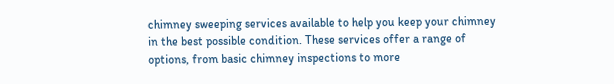chimney sweeping services available to help you keep your chimney in the best possible condition. These services offer a range of options, from basic chimney inspections to more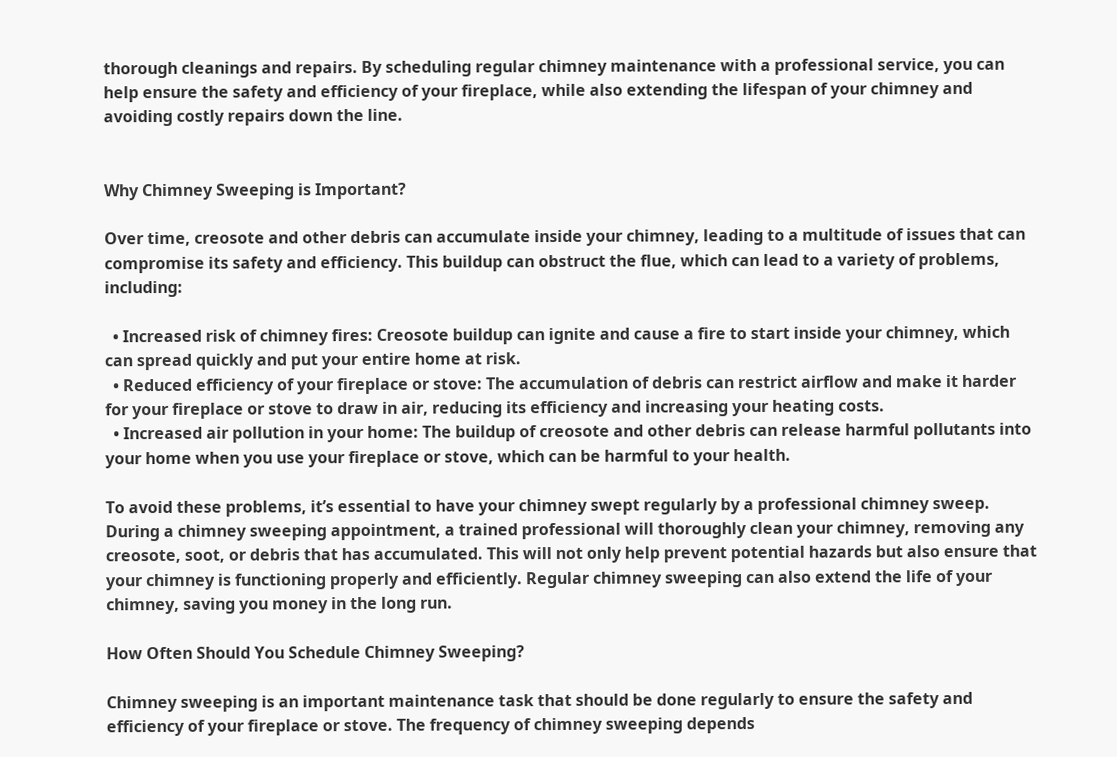thorough cleanings and repairs. By scheduling regular chimney maintenance with a professional service, you can help ensure the safety and efficiency of your fireplace, while also extending the lifespan of your chimney and avoiding costly repairs down the line.


Why Chimney Sweeping is Important?

Over time, creosote and other debris can accumulate inside your chimney, leading to a multitude of issues that can compromise its safety and efficiency. This buildup can obstruct the flue, which can lead to a variety of problems, including:

  • Increased risk of chimney fires: Creosote buildup can ignite and cause a fire to start inside your chimney, which can spread quickly and put your entire home at risk.
  • Reduced efficiency of your fireplace or stove: The accumulation of debris can restrict airflow and make it harder for your fireplace or stove to draw in air, reducing its efficiency and increasing your heating costs.
  • Increased air pollution in your home: The buildup of creosote and other debris can release harmful pollutants into your home when you use your fireplace or stove, which can be harmful to your health.

To avoid these problems, it’s essential to have your chimney swept regularly by a professional chimney sweep. During a chimney sweeping appointment, a trained professional will thoroughly clean your chimney, removing any creosote, soot, or debris that has accumulated. This will not only help prevent potential hazards but also ensure that your chimney is functioning properly and efficiently. Regular chimney sweeping can also extend the life of your chimney, saving you money in the long run.

How Often Should You Schedule Chimney Sweeping?

Chimney sweeping is an important maintenance task that should be done regularly to ensure the safety and efficiency of your fireplace or stove. The frequency of chimney sweeping depends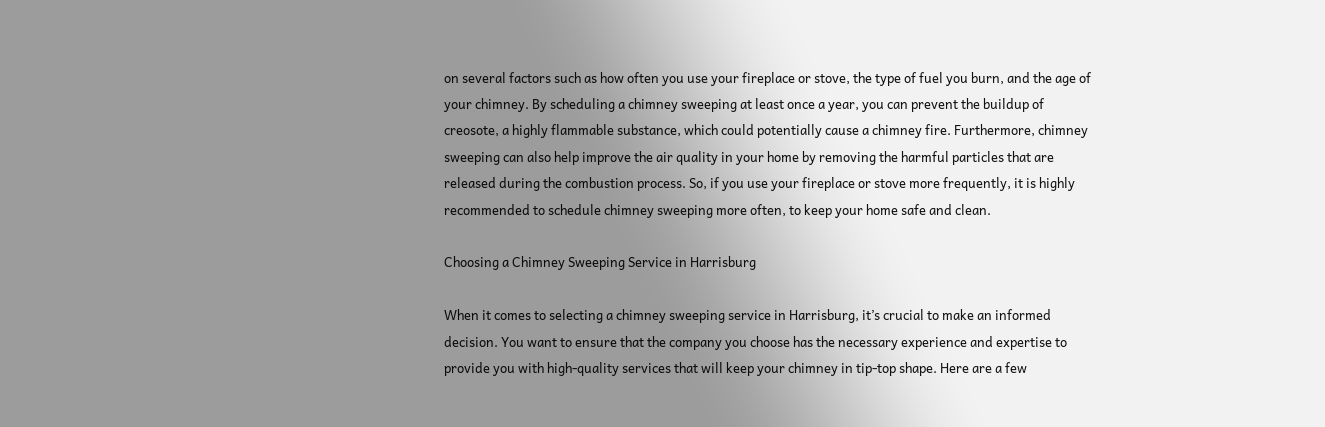on several factors such as how often you use your fireplace or stove, the type of fuel you burn, and the age of your chimney. By scheduling a chimney sweeping at least once a year, you can prevent the buildup of creosote, a highly flammable substance, which could potentially cause a chimney fire. Furthermore, chimney sweeping can also help improve the air quality in your home by removing the harmful particles that are released during the combustion process. So, if you use your fireplace or stove more frequently, it is highly recommended to schedule chimney sweeping more often, to keep your home safe and clean.

Choosing a Chimney Sweeping Service in Harrisburg

When it comes to selecting a chimney sweeping service in Harrisburg, it’s crucial to make an informed decision. You want to ensure that the company you choose has the necessary experience and expertise to provide you with high-quality services that will keep your chimney in tip-top shape. Here are a few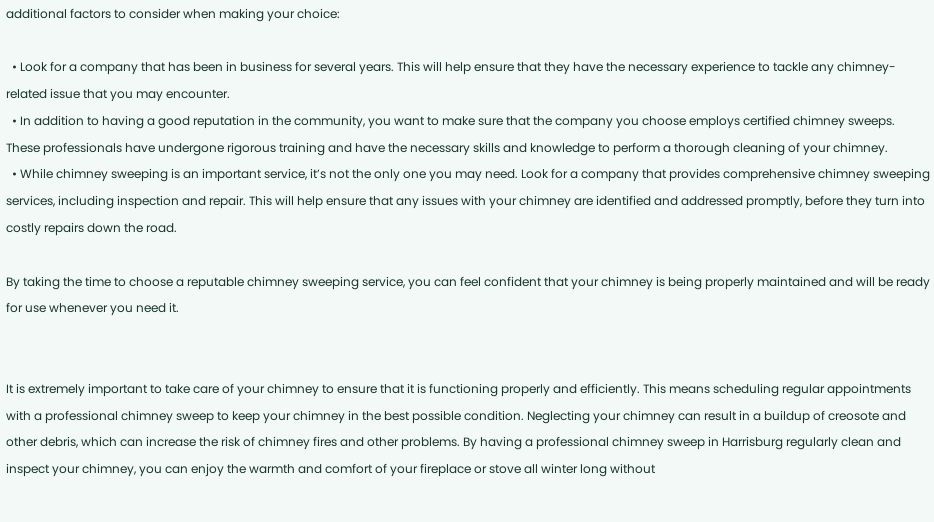additional factors to consider when making your choice:

  • Look for a company that has been in business for several years. This will help ensure that they have the necessary experience to tackle any chimney-related issue that you may encounter.
  • In addition to having a good reputation in the community, you want to make sure that the company you choose employs certified chimney sweeps. These professionals have undergone rigorous training and have the necessary skills and knowledge to perform a thorough cleaning of your chimney.
  • While chimney sweeping is an important service, it’s not the only one you may need. Look for a company that provides comprehensive chimney sweeping services, including inspection and repair. This will help ensure that any issues with your chimney are identified and addressed promptly, before they turn into costly repairs down the road.

By taking the time to choose a reputable chimney sweeping service, you can feel confident that your chimney is being properly maintained and will be ready for use whenever you need it.


It is extremely important to take care of your chimney to ensure that it is functioning properly and efficiently. This means scheduling regular appointments with a professional chimney sweep to keep your chimney in the best possible condition. Neglecting your chimney can result in a buildup of creosote and other debris, which can increase the risk of chimney fires and other problems. By having a professional chimney sweep in Harrisburg regularly clean and inspect your chimney, you can enjoy the warmth and comfort of your fireplace or stove all winter long without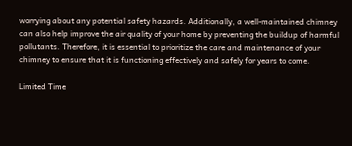worrying about any potential safety hazards. Additionally, a well-maintained chimney can also help improve the air quality of your home by preventing the buildup of harmful pollutants. Therefore, it is essential to prioritize the care and maintenance of your chimney to ensure that it is functioning effectively and safely for years to come.

Limited Time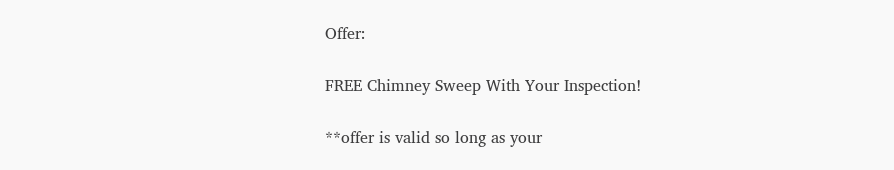Offer:

FREE Chimney Sweep With Your Inspection!

**offer is valid so long as your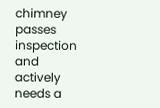chimney passes inspection and actively needs a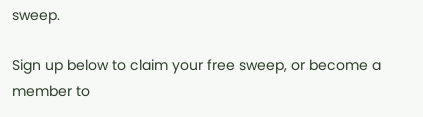sweep.

Sign up below to claim your free sweep, or become a member to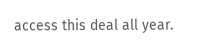access this deal all year.